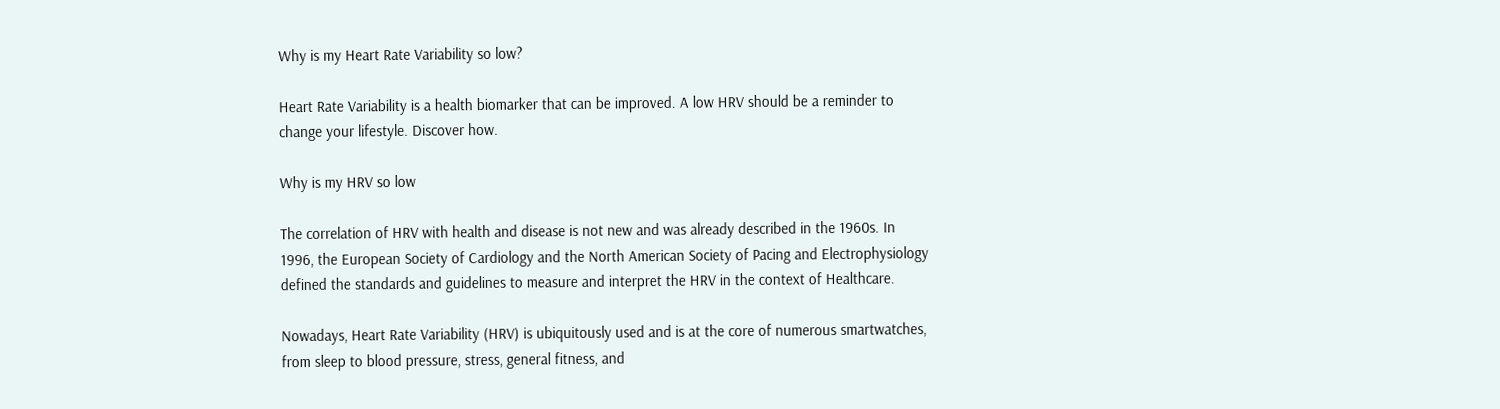Why is my Heart Rate Variability so low?

Heart Rate Variability is a health biomarker that can be improved. A low HRV should be a reminder to change your lifestyle. Discover how.

Why is my HRV so low

The correlation of HRV with health and disease is not new and was already described in the 1960s. In 1996, the European Society of Cardiology and the North American Society of Pacing and Electrophysiology defined the standards and guidelines to measure and interpret the HRV in the context of Healthcare.

Nowadays, Heart Rate Variability (HRV) is ubiquitously used and is at the core of numerous smartwatches, from sleep to blood pressure, stress, general fitness, and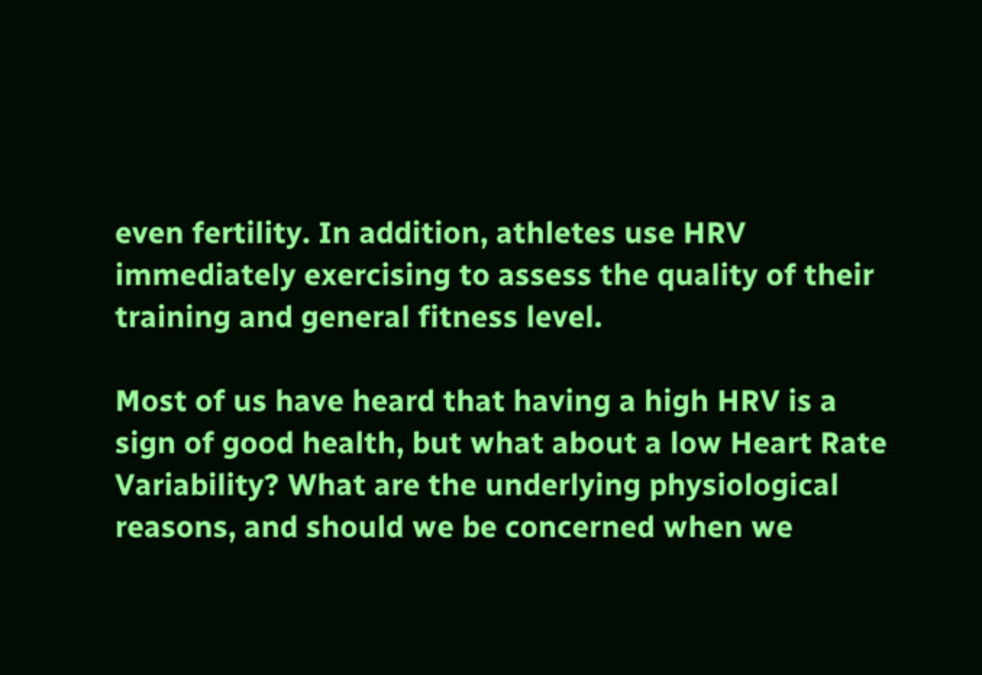even fertility. In addition, athletes use HRV immediately exercising to assess the quality of their training and general fitness level.

Most of us have heard that having a high HRV is a sign of good health, but what about a low Heart Rate Variability? What are the underlying physiological reasons, and should we be concerned when we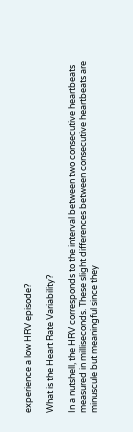experience a low HRV episode?

What is the Heart Rate Variability?

In a nutshell, the HRV corresponds to the interval between two consecutive heartbeats measured in milliseconds. These slight differences between consecutive heartbeats are minuscule but meaningful since they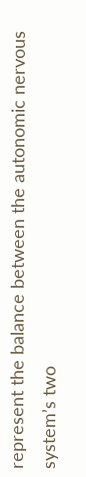represent the balance between the autonomic nervous system’s two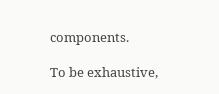components.

To be exhaustive,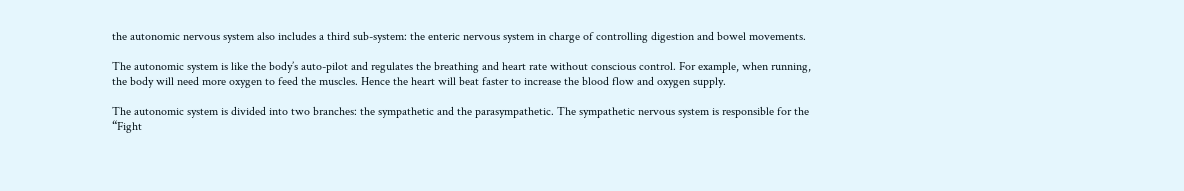the autonomic nervous system also includes a third sub-system: the enteric nervous system in charge of controlling digestion and bowel movements.

The autonomic system is like the body’s auto-pilot and regulates the breathing and heart rate without conscious control. For example, when running, the body will need more oxygen to feed the muscles. Hence the heart will beat faster to increase the blood flow and oxygen supply.

The autonomic system is divided into two branches: the sympathetic and the parasympathetic. The sympathetic nervous system is responsible for the “Fight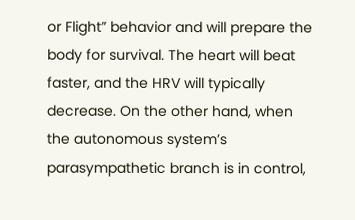or Flight” behavior and will prepare the body for survival. The heart will beat faster, and the HRV will typically decrease. On the other hand, when the autonomous system’s parasympathetic branch is in control,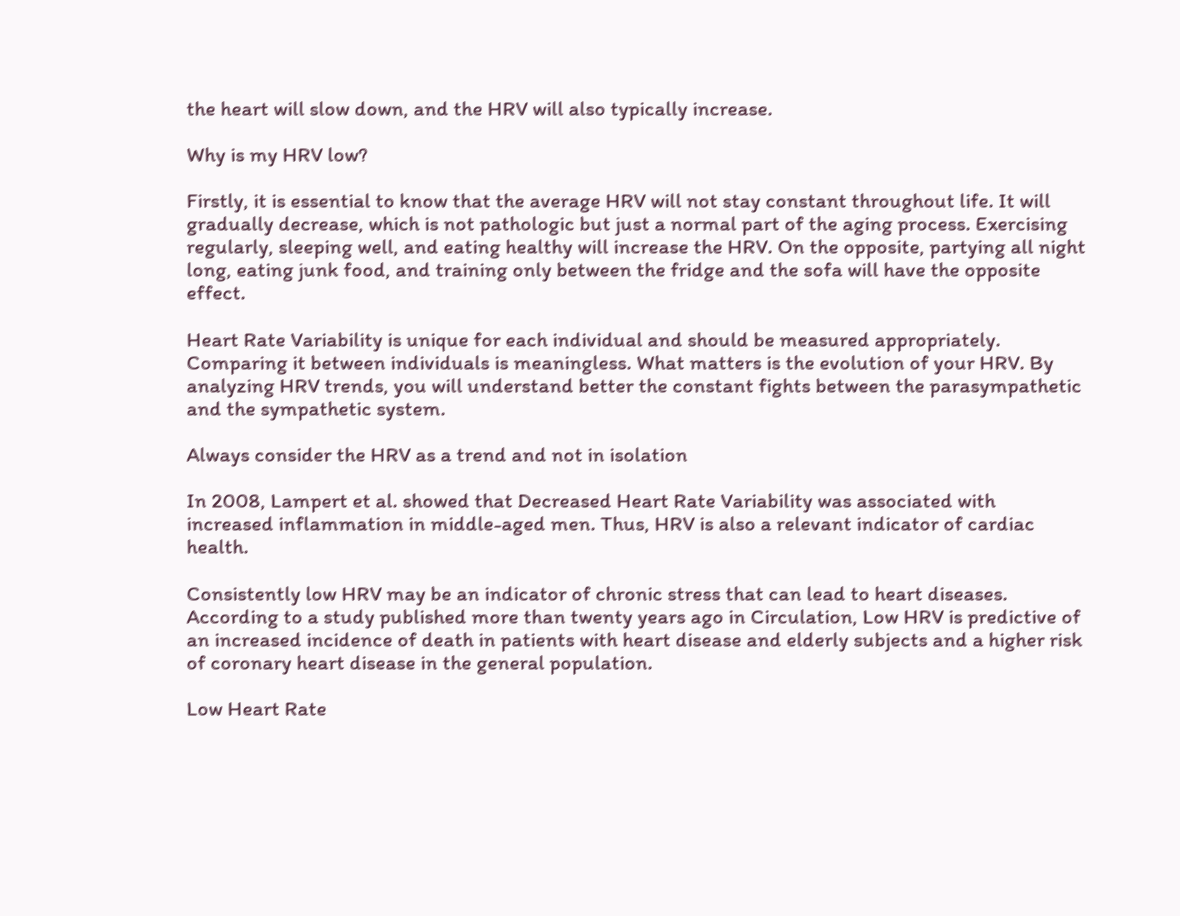the heart will slow down, and the HRV will also typically increase.

Why is my HRV low?

Firstly, it is essential to know that the average HRV will not stay constant throughout life. It will gradually decrease, which is not pathologic but just a normal part of the aging process. Exercising regularly, sleeping well, and eating healthy will increase the HRV. On the opposite, partying all night long, eating junk food, and training only between the fridge and the sofa will have the opposite effect.

Heart Rate Variability is unique for each individual and should be measured appropriately. Comparing it between individuals is meaningless. What matters is the evolution of your HRV. By analyzing HRV trends, you will understand better the constant fights between the parasympathetic and the sympathetic system.

Always consider the HRV as a trend and not in isolation

In 2008, Lampert et al. showed that Decreased Heart Rate Variability was associated with increased inflammation in middle-aged men. Thus, HRV is also a relevant indicator of cardiac health.

Consistently low HRV may be an indicator of chronic stress that can lead to heart diseases. According to a study published more than twenty years ago in Circulation, Low HRV is predictive of an increased incidence of death in patients with heart disease and elderly subjects and a higher risk of coronary heart disease in the general population.

Low Heart Rate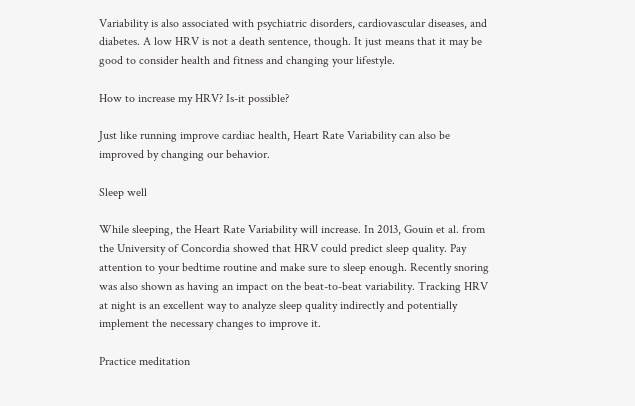Variability is also associated with psychiatric disorders, cardiovascular diseases, and diabetes. A low HRV is not a death sentence, though. It just means that it may be good to consider health and fitness and changing your lifestyle.

How to increase my HRV? Is-it possible?

Just like running improve cardiac health, Heart Rate Variability can also be improved by changing our behavior.

Sleep well

While sleeping, the Heart Rate Variability will increase. In 2013, Gouin et al. from the University of Concordia showed that HRV could predict sleep quality. Pay attention to your bedtime routine and make sure to sleep enough. Recently snoring was also shown as having an impact on the beat-to-beat variability. Tracking HRV at night is an excellent way to analyze sleep quality indirectly and potentially implement the necessary changes to improve it.

Practice meditation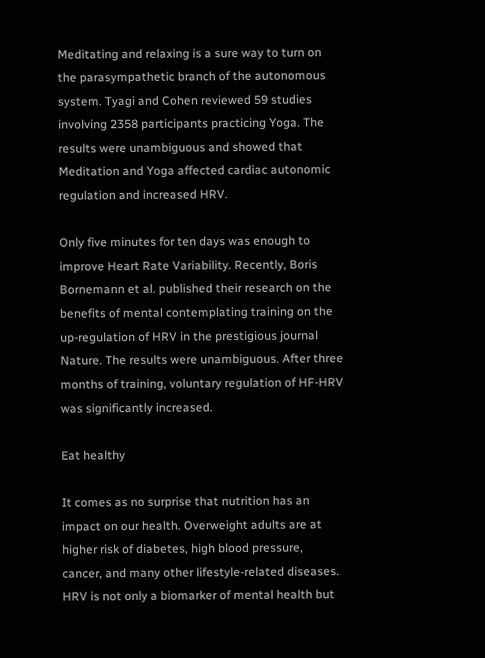Meditating and relaxing is a sure way to turn on the parasympathetic branch of the autonomous system. Tyagi and Cohen reviewed 59 studies involving 2358 participants practicing Yoga. The results were unambiguous and showed that Meditation and Yoga affected cardiac autonomic regulation and increased HRV.

Only five minutes for ten days was enough to improve Heart Rate Variability. Recently, Boris Bornemann et al. published their research on the benefits of mental contemplating training on the up-regulation of HRV in the prestigious journal Nature. The results were unambiguous. After three months of training, voluntary regulation of HF-HRV was significantly increased.

Eat healthy

It comes as no surprise that nutrition has an impact on our health. Overweight adults are at higher risk of diabetes, high blood pressure, cancer, and many other lifestyle-related diseases. HRV is not only a biomarker of mental health but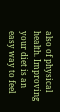also of physical health. Improving your diet is an easy way to feel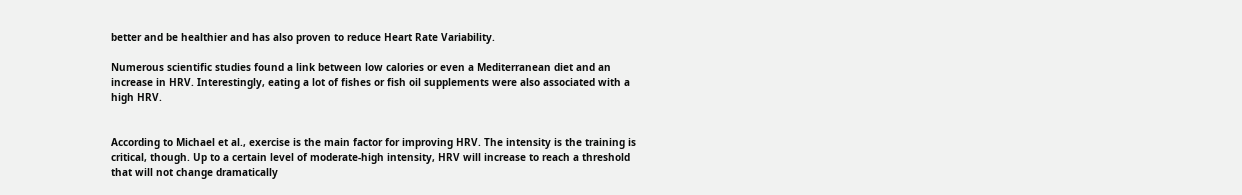better and be healthier and has also proven to reduce Heart Rate Variability.

Numerous scientific studies found a link between low calories or even a Mediterranean diet and an increase in HRV. Interestingly, eating a lot of fishes or fish oil supplements were also associated with a high HRV.


According to Michael et al., exercise is the main factor for improving HRV. The intensity is the training is critical, though. Up to a certain level of moderate-high intensity, HRV will increase to reach a threshold that will not change dramatically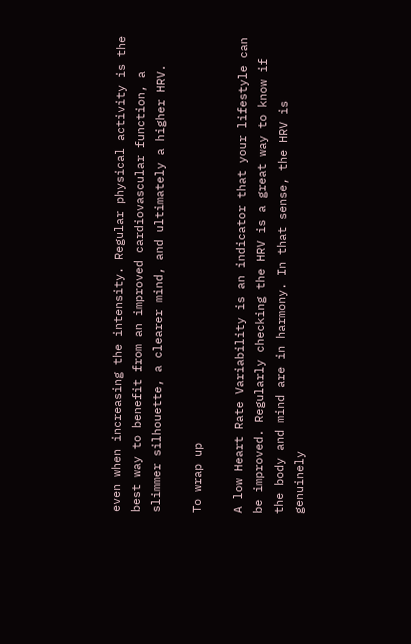even when increasing the intensity. Regular physical activity is the best way to benefit from an improved cardiovascular function, a slimmer silhouette, a clearer mind, and ultimately a higher HRV.

To wrap up

A low Heart Rate Variability is an indicator that your lifestyle can be improved. Regularly checking the HRV is a great way to know if the body and mind are in harmony. In that sense, the HRV is genuinely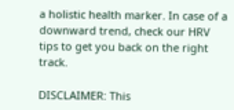a holistic health marker. In case of a downward trend, check our HRV tips to get you back on the right track.

DISCLAIMER: This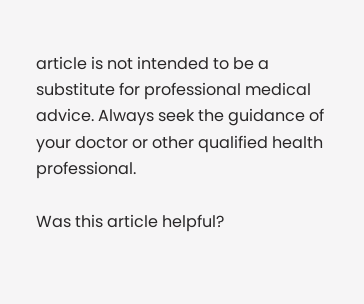article is not intended to be a substitute for professional medical advice. Always seek the guidance of your doctor or other qualified health professional.

Was this article helpful?